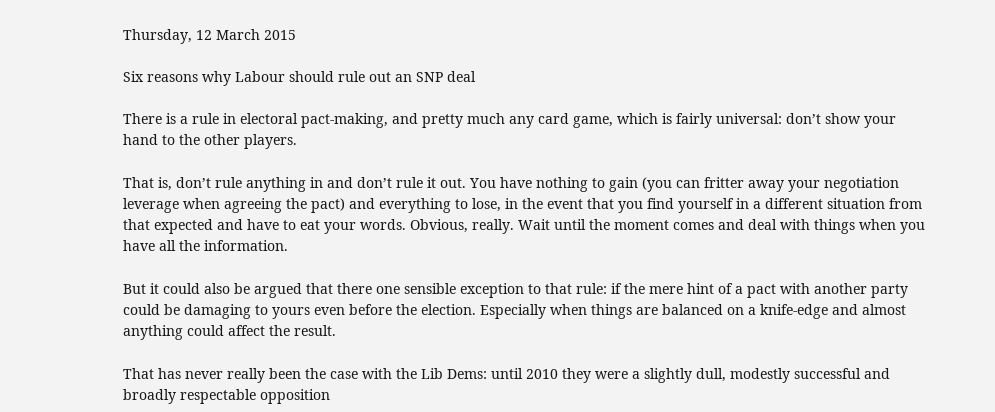Thursday, 12 March 2015

Six reasons why Labour should rule out an SNP deal

There is a rule in electoral pact-making, and pretty much any card game, which is fairly universal: don’t show your hand to the other players.

That is, don’t rule anything in and don’t rule it out. You have nothing to gain (you can fritter away your negotiation leverage when agreeing the pact) and everything to lose, in the event that you find yourself in a different situation from that expected and have to eat your words. Obvious, really. Wait until the moment comes and deal with things when you have all the information.

But it could also be argued that there one sensible exception to that rule: if the mere hint of a pact with another party could be damaging to yours even before the election. Especially when things are balanced on a knife-edge and almost anything could affect the result.

That has never really been the case with the Lib Dems: until 2010 they were a slightly dull, modestly successful and broadly respectable opposition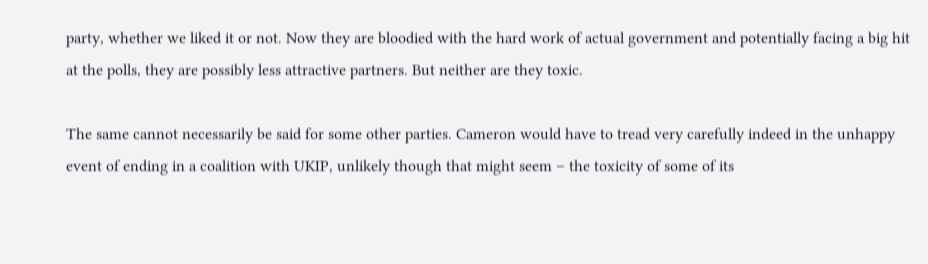party, whether we liked it or not. Now they are bloodied with the hard work of actual government and potentially facing a big hit at the polls, they are possibly less attractive partners. But neither are they toxic.

The same cannot necessarily be said for some other parties. Cameron would have to tread very carefully indeed in the unhappy event of ending in a coalition with UKIP, unlikely though that might seem – the toxicity of some of its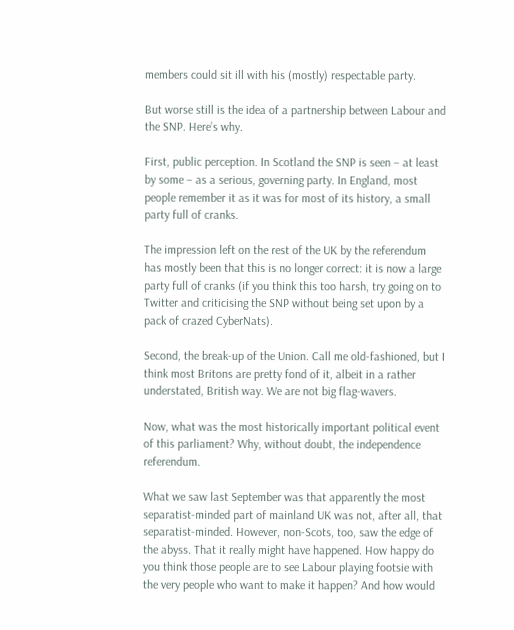members could sit ill with his (mostly) respectable party.

But worse still is the idea of a partnership between Labour and the SNP. Here’s why.

First, public perception. In Scotland the SNP is seen – at least by some – as a serious, governing party. In England, most people remember it as it was for most of its history, a small party full of cranks.

The impression left on the rest of the UK by the referendum has mostly been that this is no longer correct: it is now a large party full of cranks (if you think this too harsh, try going on to Twitter and criticising the SNP without being set upon by a pack of crazed CyberNats).

Second, the break-up of the Union. Call me old-fashioned, but I think most Britons are pretty fond of it, albeit in a rather understated, British way. We are not big flag-wavers.

Now, what was the most historically important political event of this parliament? Why, without doubt, the independence referendum.

What we saw last September was that apparently the most separatist-minded part of mainland UK was not, after all, that separatist-minded. However, non-Scots, too, saw the edge of the abyss. That it really might have happened. How happy do you think those people are to see Labour playing footsie with the very people who want to make it happen? And how would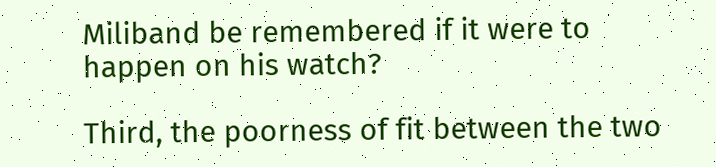Miliband be remembered if it were to happen on his watch?

Third, the poorness of fit between the two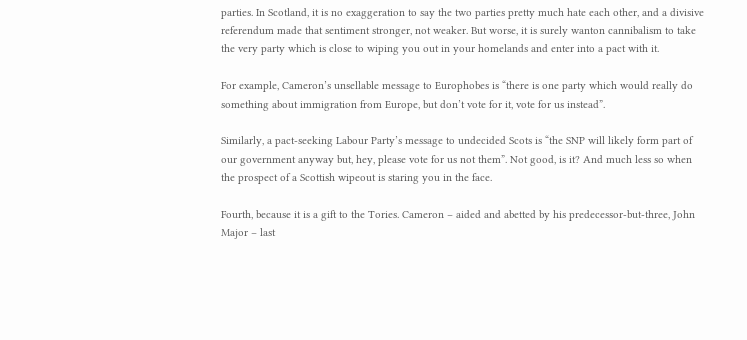parties. In Scotland, it is no exaggeration to say the two parties pretty much hate each other, and a divisive referendum made that sentiment stronger, not weaker. But worse, it is surely wanton cannibalism to take the very party which is close to wiping you out in your homelands and enter into a pact with it.

For example, Cameron’s unsellable message to Europhobes is “there is one party which would really do something about immigration from Europe, but don’t vote for it, vote for us instead”.

Similarly, a pact-seeking Labour Party’s message to undecided Scots is “the SNP will likely form part of our government anyway but, hey, please vote for us not them”. Not good, is it? And much less so when the prospect of a Scottish wipeout is staring you in the face.

Fourth, because it is a gift to the Tories. Cameron – aided and abetted by his predecessor-but-three, John Major – last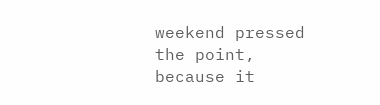weekend pressed the point, because it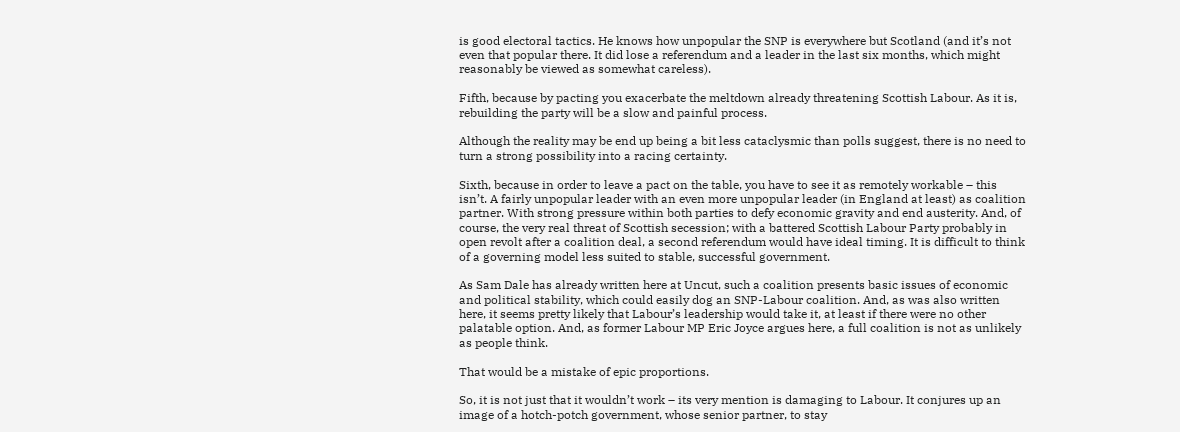is good electoral tactics. He knows how unpopular the SNP is everywhere but Scotland (and it’s not even that popular there. It did lose a referendum and a leader in the last six months, which might reasonably be viewed as somewhat careless).

Fifth, because by pacting you exacerbate the meltdown already threatening Scottish Labour. As it is, rebuilding the party will be a slow and painful process.

Although the reality may be end up being a bit less cataclysmic than polls suggest, there is no need to turn a strong possibility into a racing certainty.

Sixth, because in order to leave a pact on the table, you have to see it as remotely workable – this isn’t. A fairly unpopular leader with an even more unpopular leader (in England at least) as coalition partner. With strong pressure within both parties to defy economic gravity and end austerity. And, of course, the very real threat of Scottish secession; with a battered Scottish Labour Party probably in open revolt after a coalition deal, a second referendum would have ideal timing. It is difficult to think of a governing model less suited to stable, successful government.

As Sam Dale has already written here at Uncut, such a coalition presents basic issues of economic and political stability, which could easily dog an SNP-Labour coalition. And, as was also written here, it seems pretty likely that Labour’s leadership would take it, at least if there were no other palatable option. And, as former Labour MP Eric Joyce argues here, a full coalition is not as unlikely as people think.

That would be a mistake of epic proportions.

So, it is not just that it wouldn’t work – its very mention is damaging to Labour. It conjures up an image of a hotch-potch government, whose senior partner, to stay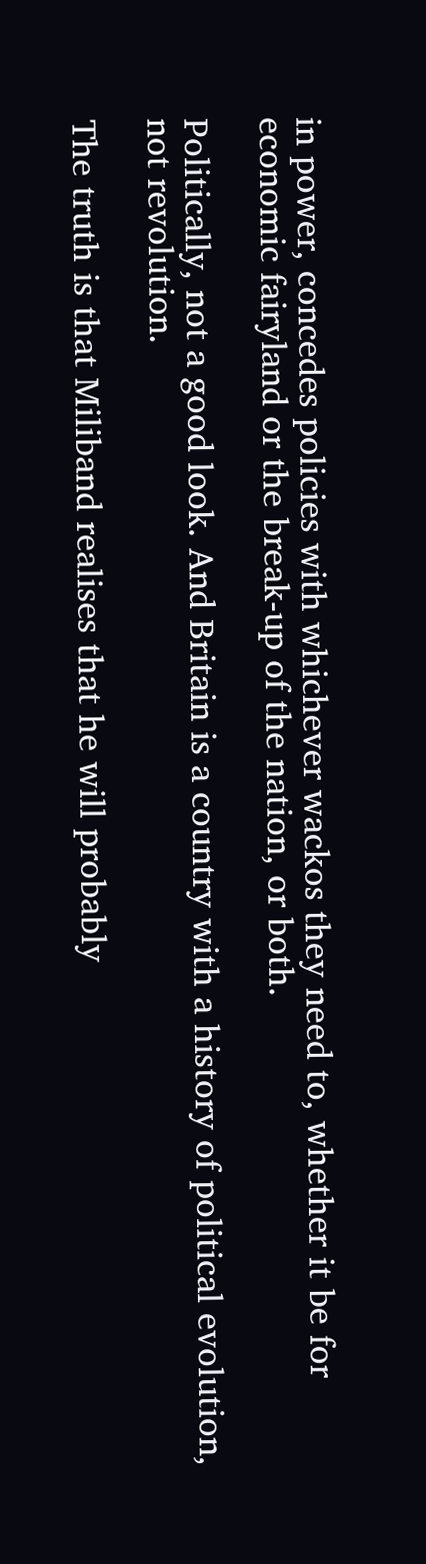in power, concedes policies with whichever wackos they need to, whether it be for economic fairyland or the break-up of the nation, or both.

Politically, not a good look. And Britain is a country with a history of political evolution, not revolution.

The truth is that Miliband realises that he will probably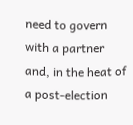need to govern with a partner and, in the heat of a post-election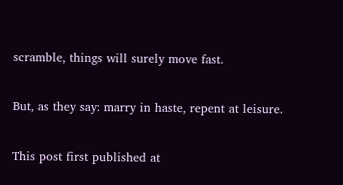scramble, things will surely move fast.

But, as they say: marry in haste, repent at leisure.

This post first published at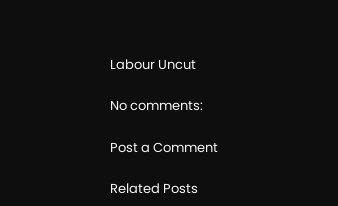Labour Uncut

No comments:

Post a Comment

Related Posts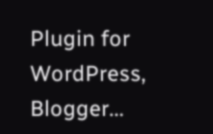Plugin for WordPress, Blogger...